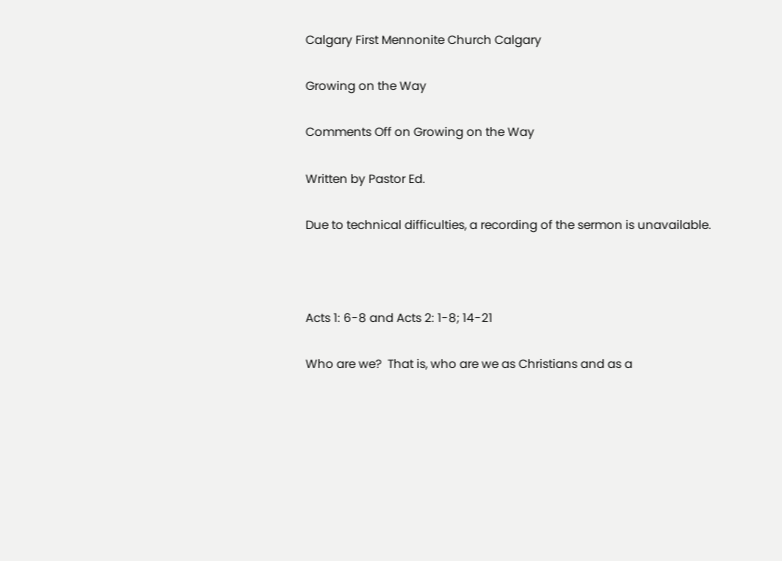Calgary First Mennonite Church Calgary

Growing on the Way

Comments Off on Growing on the Way

Written by Pastor Ed.

Due to technical difficulties, a recording of the sermon is unavailable.



Acts 1: 6-8 and Acts 2: 1-8; 14-21

Who are we?  That is, who are we as Christians and as a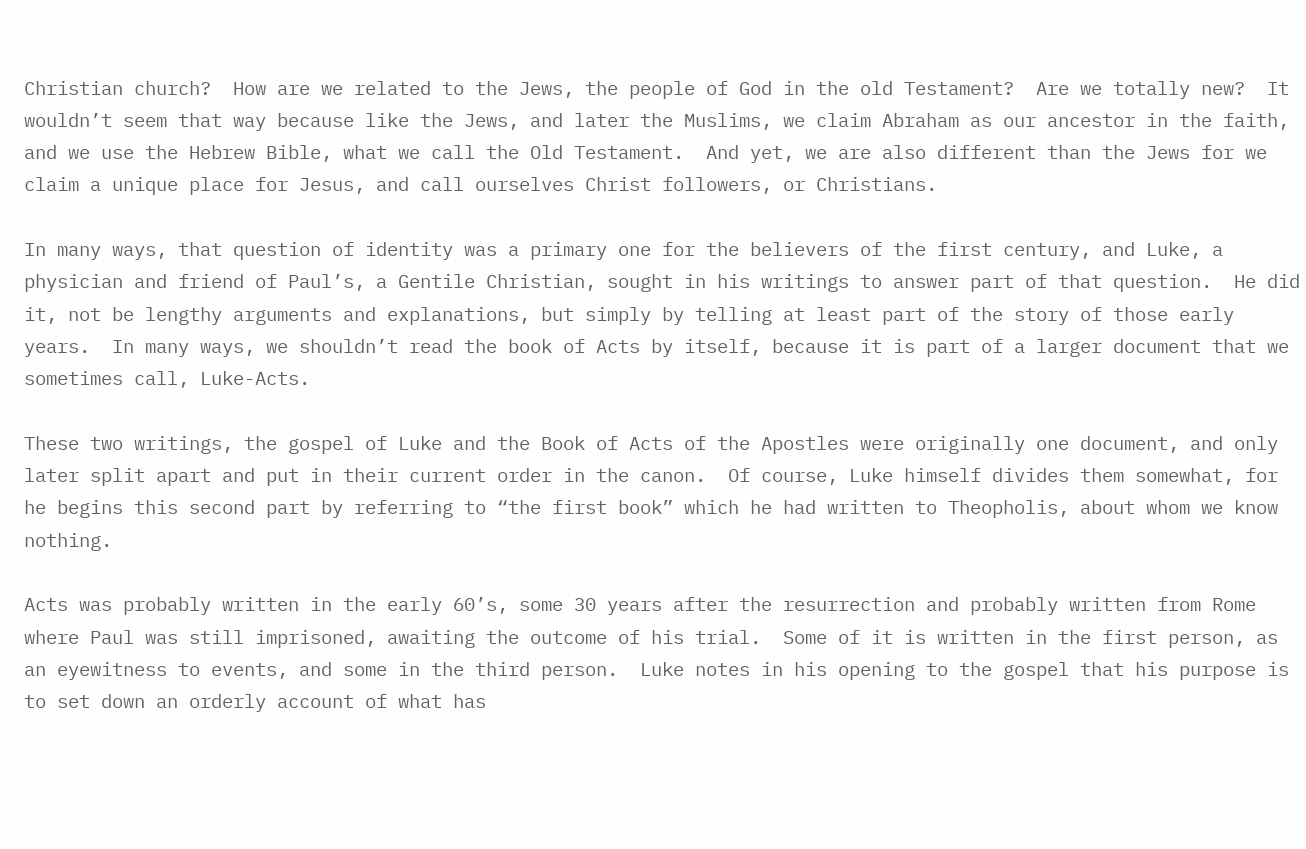Christian church?  How are we related to the Jews, the people of God in the old Testament?  Are we totally new?  It wouldn’t seem that way because like the Jews, and later the Muslims, we claim Abraham as our ancestor in the faith, and we use the Hebrew Bible, what we call the Old Testament.  And yet, we are also different than the Jews for we claim a unique place for Jesus, and call ourselves Christ followers, or Christians.

In many ways, that question of identity was a primary one for the believers of the first century, and Luke, a physician and friend of Paul’s, a Gentile Christian, sought in his writings to answer part of that question.  He did it, not be lengthy arguments and explanations, but simply by telling at least part of the story of those early years.  In many ways, we shouldn’t read the book of Acts by itself, because it is part of a larger document that we sometimes call, Luke-Acts.

These two writings, the gospel of Luke and the Book of Acts of the Apostles were originally one document, and only later split apart and put in their current order in the canon.  Of course, Luke himself divides them somewhat, for he begins this second part by referring to “the first book” which he had written to Theopholis, about whom we know nothing.

Acts was probably written in the early 60’s, some 30 years after the resurrection and probably written from Rome where Paul was still imprisoned, awaiting the outcome of his trial.  Some of it is written in the first person, as an eyewitness to events, and some in the third person.  Luke notes in his opening to the gospel that his purpose is to set down an orderly account of what has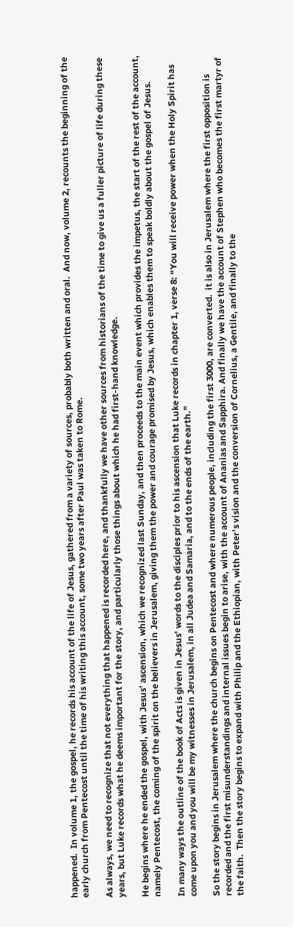happened.  In volume 1, the gospel, he records his account of the life of Jesus, gathered from a variety of sources, probably both written and oral.  And now, volume 2, recounts the beginning of the early church from Pentecost until the time of his writing this account, some two years after Paul was taken to Rome.

As always, we need to recognize that not everything that happened is recorded here, and thankfully we have other sources from historians of the time to give us a fuller picture of life during these years, but Luke records what he deems important for the story, and particularly those things about which he had first-hand knowledge.

He begins where he ended the gospel, with Jesus’ ascension, which we recognized last Sunday, and then proceeds to the main event which provides the impetus, the start of the rest of the account, namely Pentecost, the coming of the spirit on the believers in Jerusalem, giving them the power and courage promised by Jesus, which enables them to speak boldly about the gospel of Jesus.

In many ways the outline of the book of Acts is given in Jesus’ words to the disciples prior to his ascension that Luke records in chapter 1, verse 8: “You will receive power when the Holy Spirit has come upon you and you will be my witnesses in Jerusalem, in all Judea and Samaria, and to the ends of the earth.”

So the story begins in Jerusalem where the church begins on Pentecost and where numerous people, including the first 3000, are converted.  it is also in Jerusalem where the first opposition is recorded and the first misunderstandings and internal issues begin to arise, with the account of Ananias and Sapphira. And finally we have the account of Stephen who becomes the first martyr of the faith.  Then the story begins to expand with Philip and the Ethiopian, with Peter’s vision and the conversion of Cornelius, a Gentile, and finally to the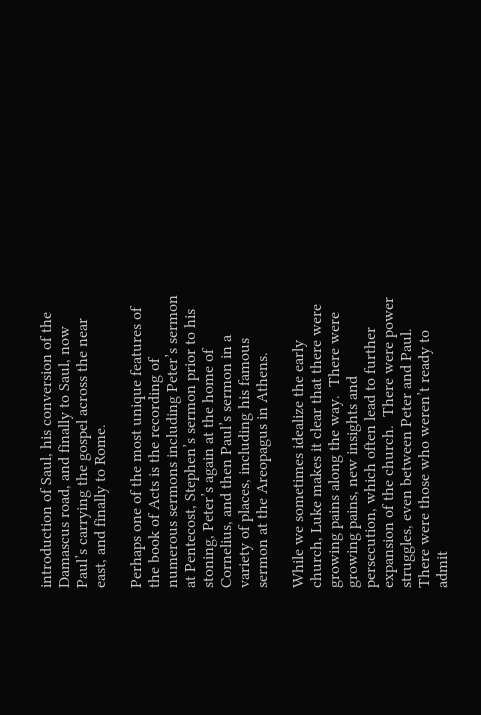introduction of Saul, his conversion of the Damascus road, and finally to Saul, now Paul’s carrying the gospel across the near east, and finally to Rome.

Perhaps one of the most unique features of the book of Acts is the recording of numerous sermons including Peter’s sermon at Pentecost, Stephen’s sermon prior to his stoning, Peter’s again at the home of Cornelius, and then Paul’s sermon in a variety of places, including his famous sermon at the Areopagus in Athens.

While we sometimes idealize the early church, Luke makes it clear that there were growing pains along the way.  There were growing pains, new insights and persecution, which often lead to further expansion of the church.  There were power struggles, even between Peter and Paul.  There were those who weren’t ready to admit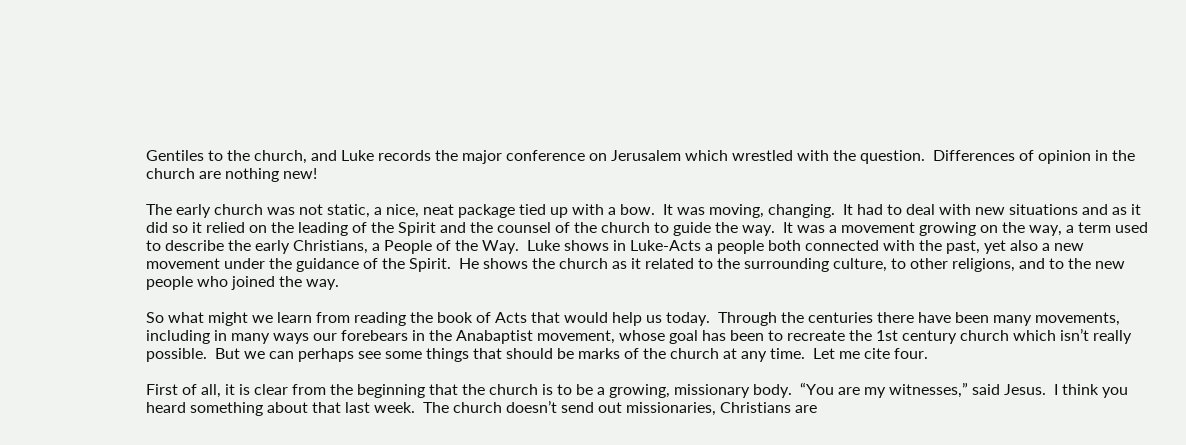Gentiles to the church, and Luke records the major conference on Jerusalem which wrestled with the question.  Differences of opinion in the church are nothing new!

The early church was not static, a nice, neat package tied up with a bow.  It was moving, changing.  It had to deal with new situations and as it did so it relied on the leading of the Spirit and the counsel of the church to guide the way.  It was a movement growing on the way, a term used to describe the early Christians, a People of the Way.  Luke shows in Luke-Acts a people both connected with the past, yet also a new movement under the guidance of the Spirit.  He shows the church as it related to the surrounding culture, to other religions, and to the new people who joined the way.

So what might we learn from reading the book of Acts that would help us today.  Through the centuries there have been many movements, including in many ways our forebears in the Anabaptist movement, whose goal has been to recreate the 1st century church which isn’t really possible.  But we can perhaps see some things that should be marks of the church at any time.  Let me cite four.

First of all, it is clear from the beginning that the church is to be a growing, missionary body.  “You are my witnesses,” said Jesus.  I think you heard something about that last week.  The church doesn’t send out missionaries, Christians are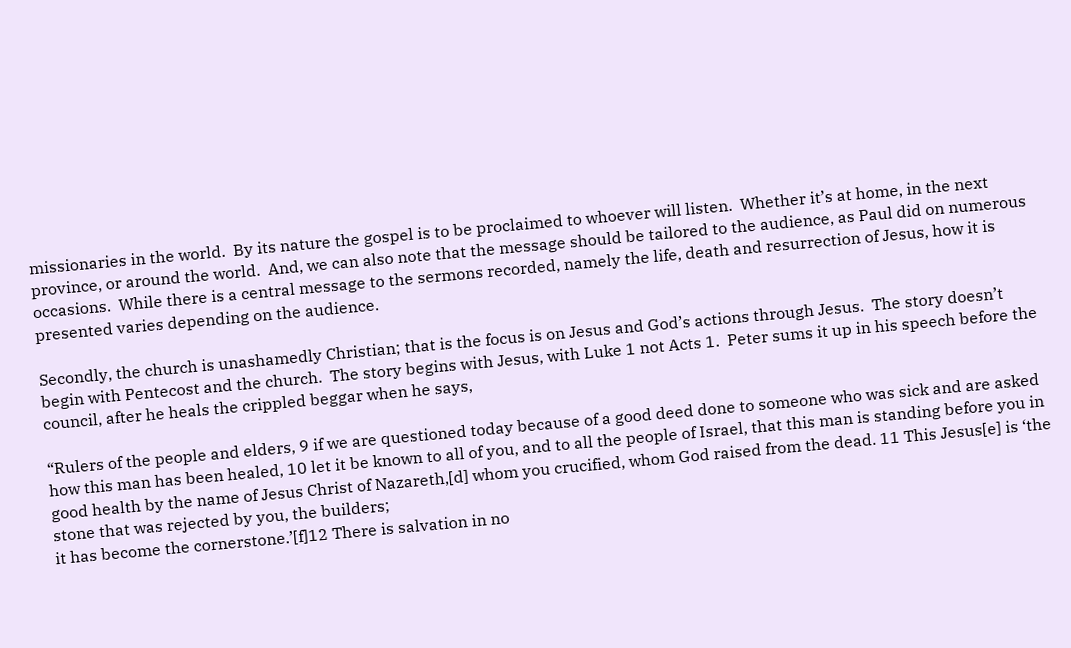missionaries in the world.  By its nature the gospel is to be proclaimed to whoever will listen.  Whether it’s at home, in the next province, or around the world.  And, we can also note that the message should be tailored to the audience, as Paul did on numerous occasions.  While there is a central message to the sermons recorded, namely the life, death and resurrection of Jesus, how it is presented varies depending on the audience.

Secondly, the church is unashamedly Christian; that is the focus is on Jesus and God’s actions through Jesus.  The story doesn’t begin with Pentecost and the church.  The story begins with Jesus, with Luke 1 not Acts 1.  Peter sums it up in his speech before the council, after he heals the crippled beggar when he says,

“Rulers of the people and elders, 9 if we are questioned today because of a good deed done to someone who was sick and are asked how this man has been healed, 10 let it be known to all of you, and to all the people of Israel, that this man is standing before you in good health by the name of Jesus Christ of Nazareth,[d] whom you crucified, whom God raised from the dead. 11 This Jesus[e] is ‘the stone that was rejected by you, the builders;
it has become the cornerstone.’[f]12 There is salvation in no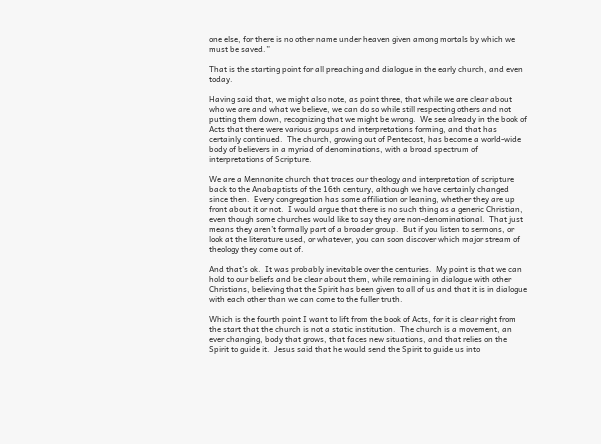one else, for there is no other name under heaven given among mortals by which we must be saved.”

That is the starting point for all preaching and dialogue in the early church, and even today.

Having said that, we might also note, as point three, that while we are clear about who we are and what we believe, we can do so while still respecting others and not putting them down, recognizing that we might be wrong.  We see already in the book of Acts that there were various groups and interpretations forming, and that has certainly continued.  The church, growing out of Pentecost, has become a world-wide body of believers in a myriad of denominations, with a broad spectrum of interpretations of Scripture.

We are a Mennonite church that traces our theology and interpretation of scripture back to the Anabaptists of the 16th century, although we have certainly changed since then.  Every congregation has some affiliation or leaning, whether they are up front about it or not.  I would argue that there is no such thing as a generic Christian, even though some churches would like to say they are non-denominational.  That just means they aren’t formally part of a broader group.  But if you listen to sermons, or look at the literature used, or whatever, you can soon discover which major stream of theology they come out of.

And that’s ok.  It was probably inevitable over the centuries.  My point is that we can hold to our beliefs and be clear about them, while remaining in dialogue with other Christians, believing that the Spirit has been given to all of us and that it is in dialogue with each other than we can come to the fuller truth.

Which is the fourth point I want to lift from the book of Acts, for it is clear right from the start that the church is not a static institution.  The church is a movement, an ever changing, body that grows, that faces new situations, and that relies on the Spirit to guide it.  Jesus said that he would send the Spirit to guide us into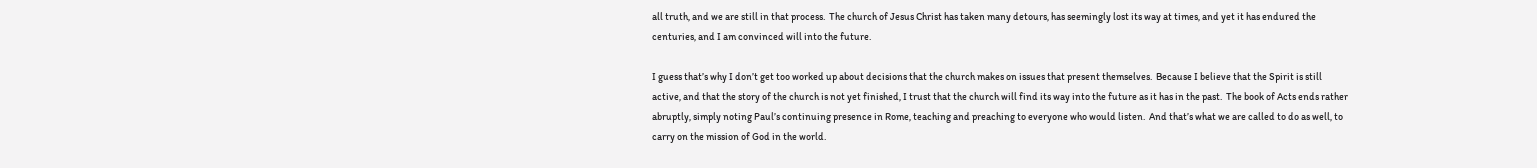all truth, and we are still in that process.  The church of Jesus Christ has taken many detours, has seemingly lost its way at times, and yet it has endured the centuries, and I am convinced will into the future.

I guess that’s why I don’t get too worked up about decisions that the church makes on issues that present themselves.  Because I believe that the Spirit is still active, and that the story of the church is not yet finished, I trust that the church will find its way into the future as it has in the past.  The book of Acts ends rather abruptly, simply noting Paul’s continuing presence in Rome, teaching and preaching to everyone who would listen.  And that’s what we are called to do as well, to carry on the mission of God in the world.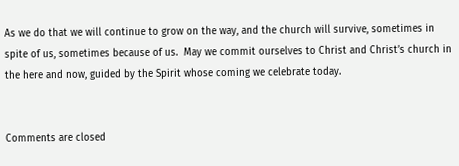As we do that we will continue to grow on the way, and the church will survive, sometimes in spite of us, sometimes because of us.  May we commit ourselves to Christ and Christ’s church in the here and now, guided by the Spirit whose coming we celebrate today.


Comments are closed